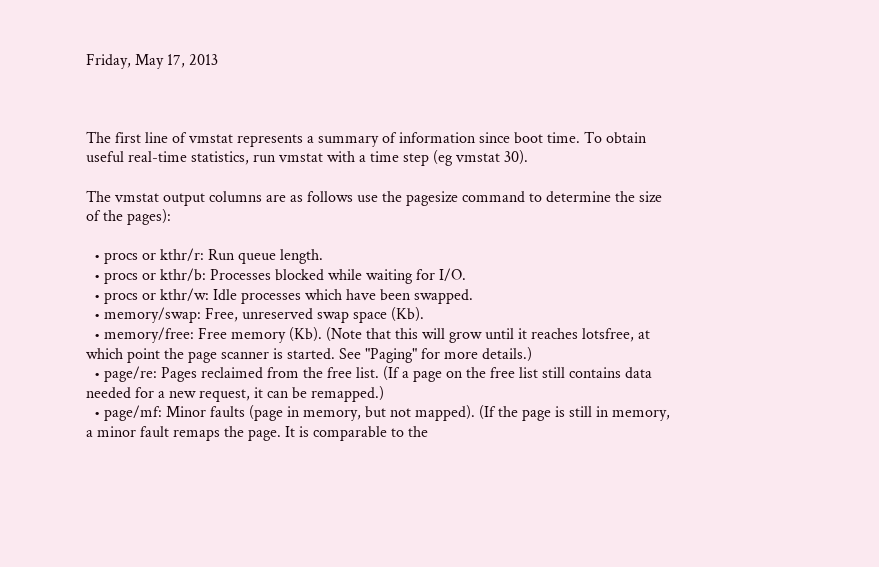Friday, May 17, 2013



The first line of vmstat represents a summary of information since boot time. To obtain useful real-time statistics, run vmstat with a time step (eg vmstat 30).

The vmstat output columns are as follows use the pagesize command to determine the size of the pages):

  • procs or kthr/r: Run queue length.
  • procs or kthr/b: Processes blocked while waiting for I/O.
  • procs or kthr/w: Idle processes which have been swapped.
  • memory/swap: Free, unreserved swap space (Kb).
  • memory/free: Free memory (Kb). (Note that this will grow until it reaches lotsfree, at which point the page scanner is started. See "Paging" for more details.)
  • page/re: Pages reclaimed from the free list. (If a page on the free list still contains data needed for a new request, it can be remapped.)
  • page/mf: Minor faults (page in memory, but not mapped). (If the page is still in memory, a minor fault remaps the page. It is comparable to the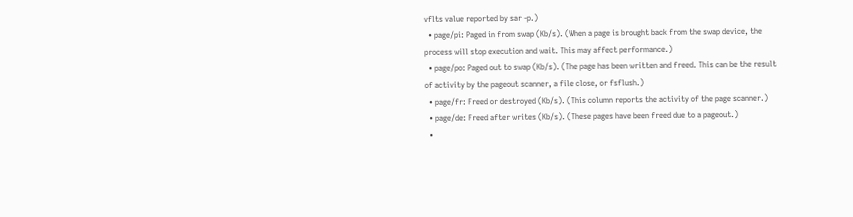vflts value reported by sar -p.)
  • page/pi: Paged in from swap (Kb/s). (When a page is brought back from the swap device, the process will stop execution and wait. This may affect performance.)
  • page/po: Paged out to swap (Kb/s). (The page has been written and freed. This can be the result of activity by the pageout scanner, a file close, or fsflush.)
  • page/fr: Freed or destroyed (Kb/s). (This column reports the activity of the page scanner.)
  • page/de: Freed after writes (Kb/s). (These pages have been freed due to a pageout.)
  •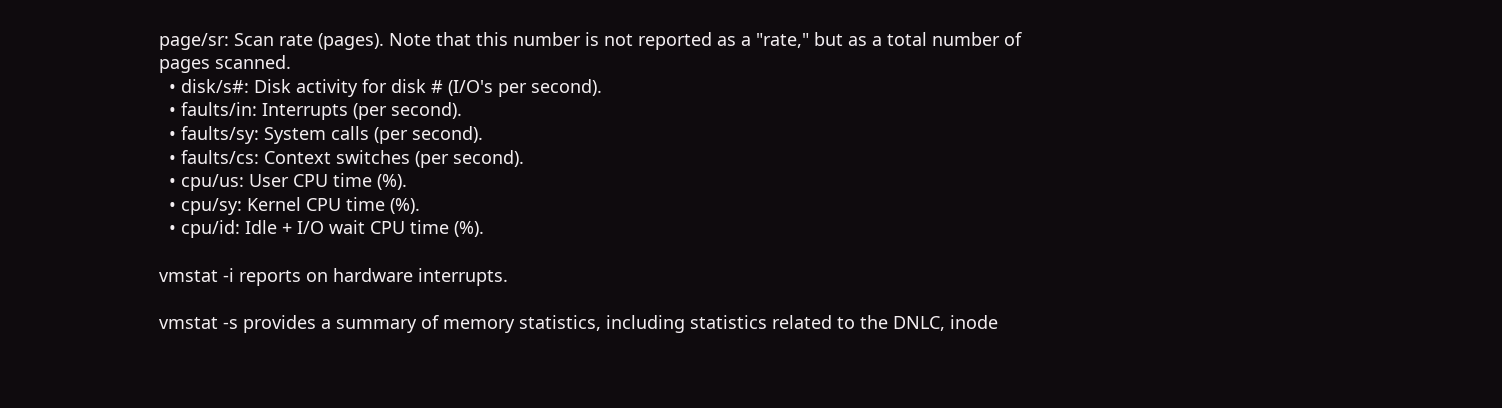page/sr: Scan rate (pages). Note that this number is not reported as a "rate," but as a total number of pages scanned.
  • disk/s#: Disk activity for disk # (I/O's per second).
  • faults/in: Interrupts (per second).
  • faults/sy: System calls (per second).
  • faults/cs: Context switches (per second).
  • cpu/us: User CPU time (%).
  • cpu/sy: Kernel CPU time (%).
  • cpu/id: Idle + I/O wait CPU time (%).

vmstat -i reports on hardware interrupts.

vmstat -s provides a summary of memory statistics, including statistics related to the DNLC, inode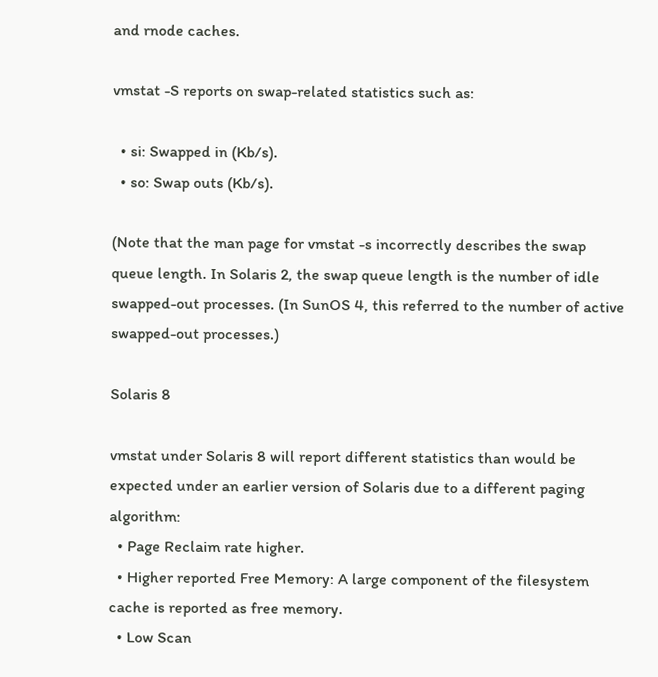and rnode caches.

vmstat -S reports on swap-related statistics such as:

  • si: Swapped in (Kb/s).
  • so: Swap outs (Kb/s).

(Note that the man page for vmstat -s incorrectly describes the swap queue length. In Solaris 2, the swap queue length is the number of idle swapped-out processes. (In SunOS 4, this referred to the number of active swapped-out processes.)

Solaris 8

vmstat under Solaris 8 will report different statistics than would be expected under an earlier version of Solaris due to a different paging algorithm:
  • Page Reclaim rate higher.
  • Higher reported Free Memory: A large component of the filesystem cache is reported as free memory.
  • Low Scan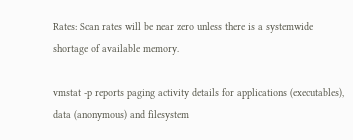Rates: Scan rates will be near zero unless there is a systemwide shortage of available memory.

vmstat -p reports paging activity details for applications (executables), data (anonymous) and filesystem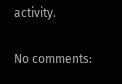activity.

No comments: